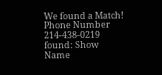We found a Match! Phone Number 214-438-0219 found: Show Name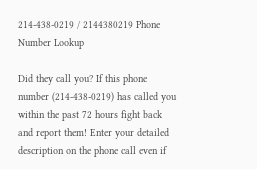214-438-0219 / 2144380219 Phone Number Lookup

Did they call you? If this phone number (214-438-0219) has called you within the past 72 hours fight back and report them! Enter your detailed description on the phone call even if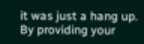it was just a hang up. By providing your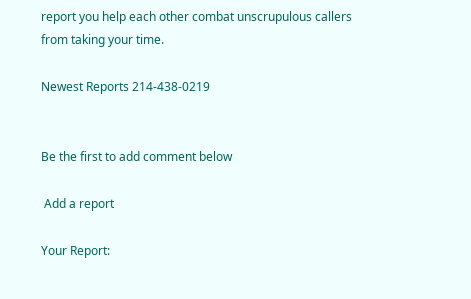report you help each other combat unscrupulous callers from taking your time.

Newest Reports 214-438-0219


Be the first to add comment below

 Add a report

Your Report: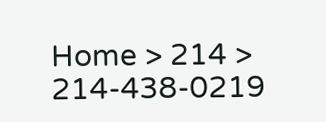Home > 214 > 214-438-0219